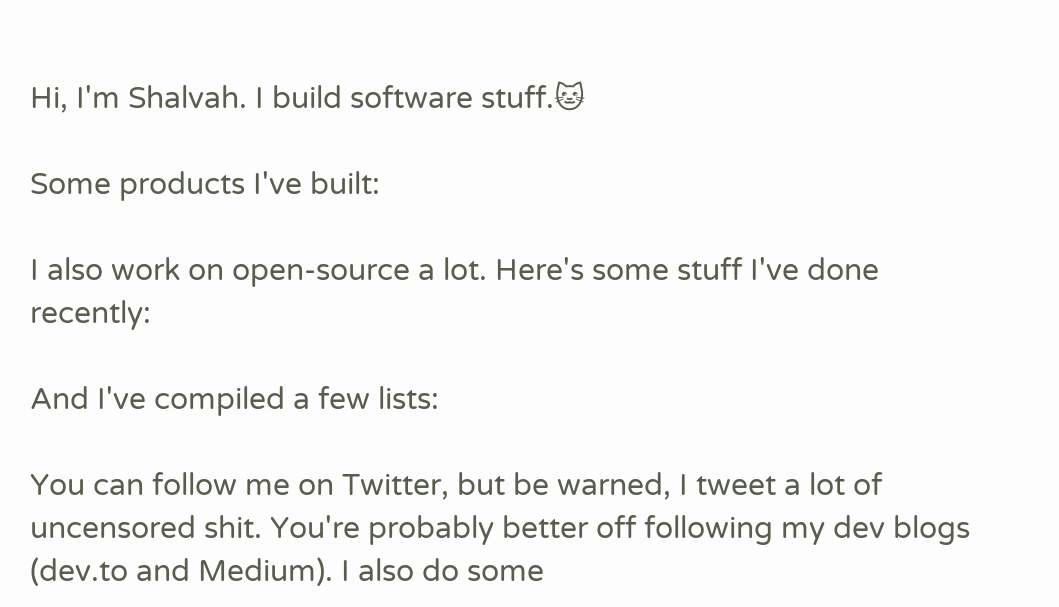Hi, I'm Shalvah. I build software stuff.🐱

Some products I've built:

I also work on open-source a lot. Here's some stuff I've done recently:

And I've compiled a few lists:

You can follow me on Twitter, but be warned, I tweet a lot of uncensored shit. You're probably better off following my dev blogs (dev.to and Medium). I also do some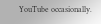YouTube occasionally.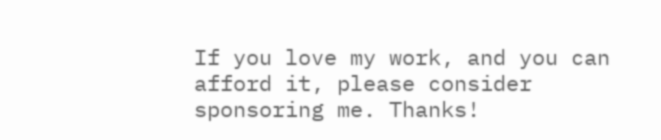If you love my work, and you can afford it, please consider sponsoring me. Thanks!